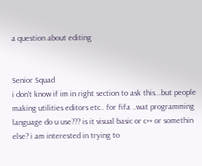a question about editing


Senior Squad
i don't know if im in right section to ask this...but people making utilities editors etc.. for fifa ..wat programming language do u use??? is it visual basic or c++ or somethin else? i am interested in trying to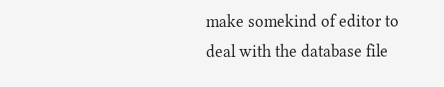make somekind of editor to deal with the database file